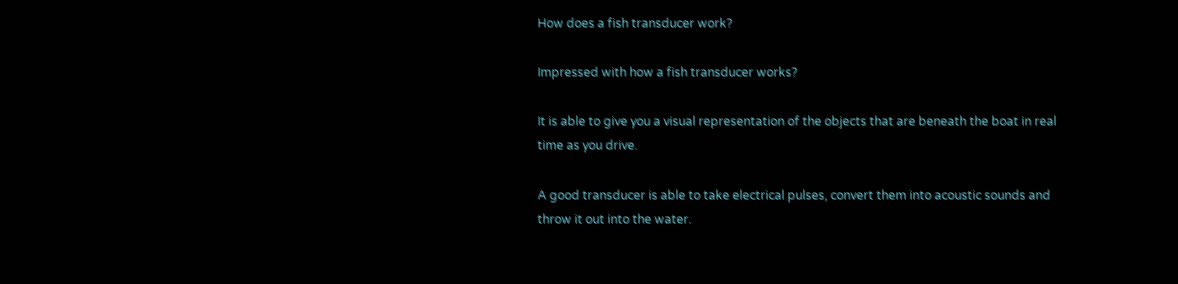How does a fish transducer work?

Impressed with how a fish transducer works?

It is able to give you a visual representation of the objects that are beneath the boat in real time as you drive.

A good transducer is able to take electrical pulses, convert them into acoustic sounds and throw it out into the water.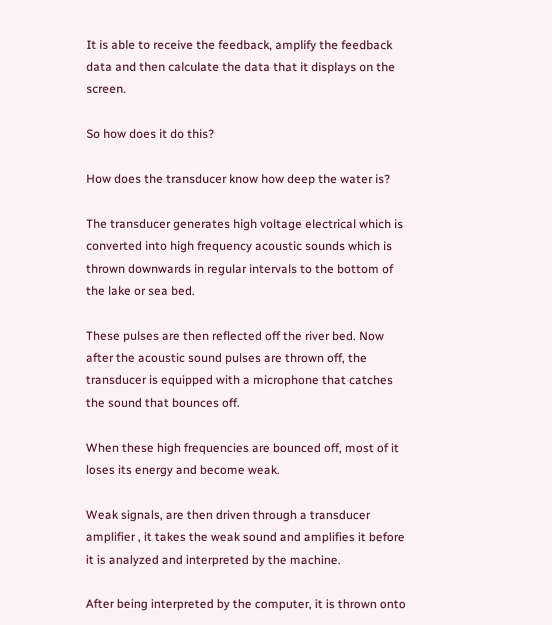It is able to receive the feedback, amplify the feedback data and then calculate the data that it displays on the screen.

So how does it do this?

How does the transducer know how deep the water is?

The transducer generates high voltage electrical which is converted into high frequency acoustic sounds which is thrown downwards in regular intervals to the bottom of the lake or sea bed.

These pulses are then reflected off the river bed. Now after the acoustic sound pulses are thrown off, the transducer is equipped with a microphone that catches the sound that bounces off.

When these high frequencies are bounced off, most of it loses its energy and become weak.

Weak signals, are then driven through a transducer amplifier , it takes the weak sound and amplifies it before it is analyzed and interpreted by the machine.

After being interpreted by the computer, it is thrown onto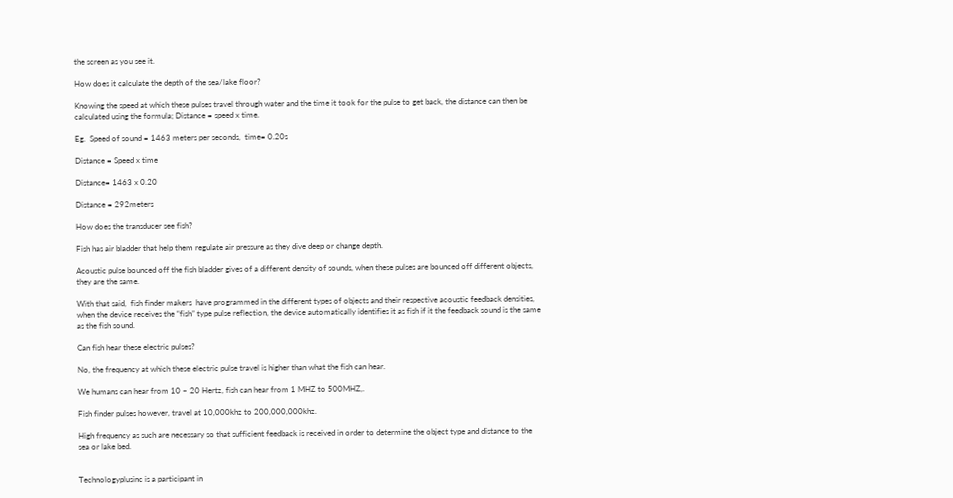the screen as you see it.

How does it calculate the depth of the sea/lake floor?

Knowing the speed at which these pulses travel through water and the time it took for the pulse to get back, the distance can then be calculated using the formula; Distance = speed x time.

Eg.  Speed of sound = 1463 meters per seconds,  time= 0.20s

Distance = Speed x time

Distance= 1463 x 0.20

Distance = 292meters

How does the transducer see fish?

Fish has air bladder that help them regulate air pressure as they dive deep or change depth.

Acoustic pulse bounced off the fish bladder gives of a different density of sounds, when these pulses are bounced off different objects, they are the same.

With that said,  fish finder makers  have programmed in the different types of objects and their respective acoustic feedback densities, when the device receives the “fish” type pulse reflection, the device automatically identifies it as fish if it the feedback sound is the same as the fish sound.

Can fish hear these electric pulses?

No, the frequency at which these electric pulse travel is higher than what the fish can hear.

We humans can hear from 10 – 20 Hertz, fish can hear from 1 MHZ to 500MHZ,.

Fish finder pulses however, travel at 10,000khz to 200,000,000khz.

High frequency as such are necessary so that sufficient feedback is received in order to determine the object type and distance to the sea or lake bed.


Technologyplusinc is a participant in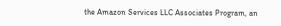the Amazon Services LLC Associates Program, an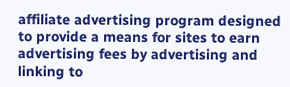affiliate advertising program designed to provide a means for sites to earn advertising fees by advertising and linking to